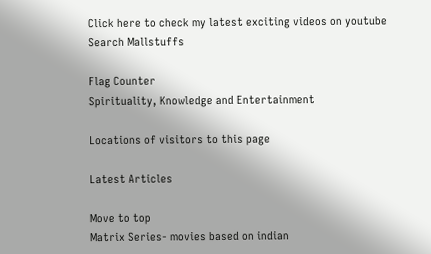Click here to check my latest exciting videos on youtube
Search Mallstuffs

Flag Counter
Spirituality, Knowledge and Entertainment

Locations of visitors to this page

Latest Articles

Move to top
Matrix Series- movies based on indian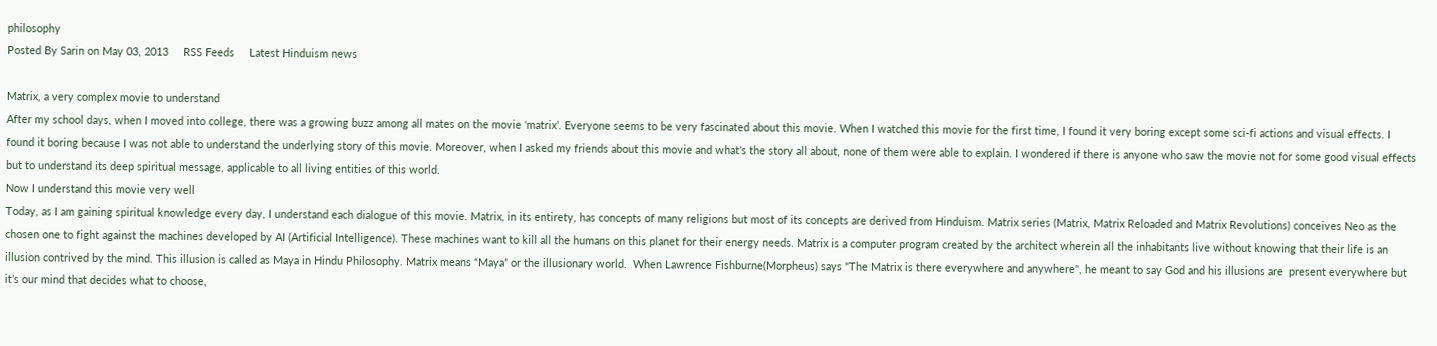philosophy
Posted By Sarin on May 03, 2013     RSS Feeds     Latest Hinduism news

Matrix, a very complex movie to understand
After my school days, when I moved into college, there was a growing buzz among all mates on the movie ‘matrix’. Everyone seems to be very fascinated about this movie. When I watched this movie for the first time, I found it very boring except some sci-fi actions and visual effects. I found it boring because I was not able to understand the underlying story of this movie. Moreover, when I asked my friends about this movie and what’s the story all about, none of them were able to explain. I wondered if there is anyone who saw the movie not for some good visual effects but to understand its deep spiritual message, applicable to all living entities of this world.
Now I understand this movie very well
Today, as I am gaining spiritual knowledge every day, I understand each dialogue of this movie. Matrix, in its entirety, has concepts of many religions but most of its concepts are derived from Hinduism. Matrix series (Matrix, Matrix Reloaded and Matrix Revolutions) conceives Neo as the chosen one to fight against the machines developed by AI (Artificial Intelligence). These machines want to kill all the humans on this planet for their energy needs. Matrix is a computer program created by the architect wherein all the inhabitants live without knowing that their life is an illusion contrived by the mind. This illusion is called as Maya in Hindu Philosophy. Matrix means “Maya” or the illusionary world.  When Lawrence Fishburne(Morpheus) says "The Matrix is there everywhere and anywhere", he meant to say God and his illusions are  present everywhere but it’s our mind that decides what to choose,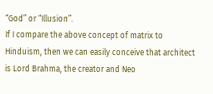“God” or “Illusion”.
If I compare the above concept of matrix to Hinduism, then we can easily conceive that architect is Lord Brahma, the creator and Neo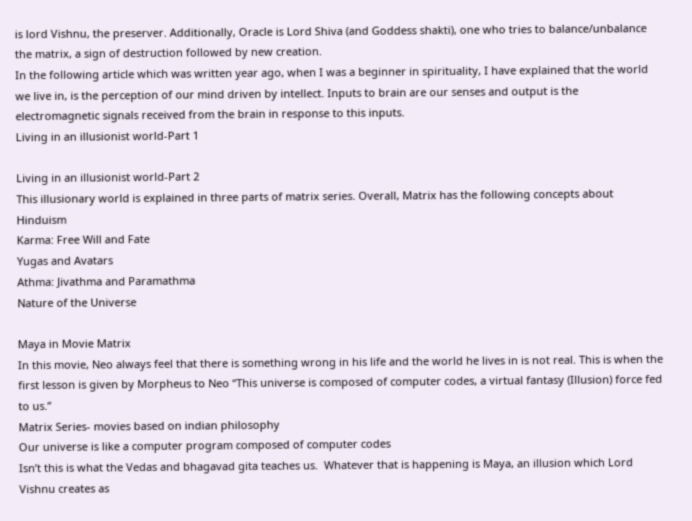is lord Vishnu, the preserver. Additionally, Oracle is Lord Shiva (and Goddess shakti), one who tries to balance/unbalance the matrix, a sign of destruction followed by new creation.
In the following article which was written year ago, when I was a beginner in spirituality, I have explained that the world we live in, is the perception of our mind driven by intellect. Inputs to brain are our senses and output is the electromagnetic signals received from the brain in response to this inputs.
Living in an illusionist world-Part 1

Living in an illusionist world-Part 2
This illusionary world is explained in three parts of matrix series. Overall, Matrix has the following concepts about Hinduism
Karma: Free Will and Fate
Yugas and Avatars
Athma: Jivathma and Paramathma
Nature of the Universe

Maya in Movie Matrix
In this movie, Neo always feel that there is something wrong in his life and the world he lives in is not real. This is when the first lesson is given by Morpheus to Neo “This universe is composed of computer codes, a virtual fantasy (Illusion) force fed to us.”
Matrix Series- movies based on indian philosophy
Our universe is like a computer program composed of computer codes
Isn’t this is what the Vedas and bhagavad gita teaches us.  Whatever that is happening is Maya, an illusion which Lord Vishnu creates as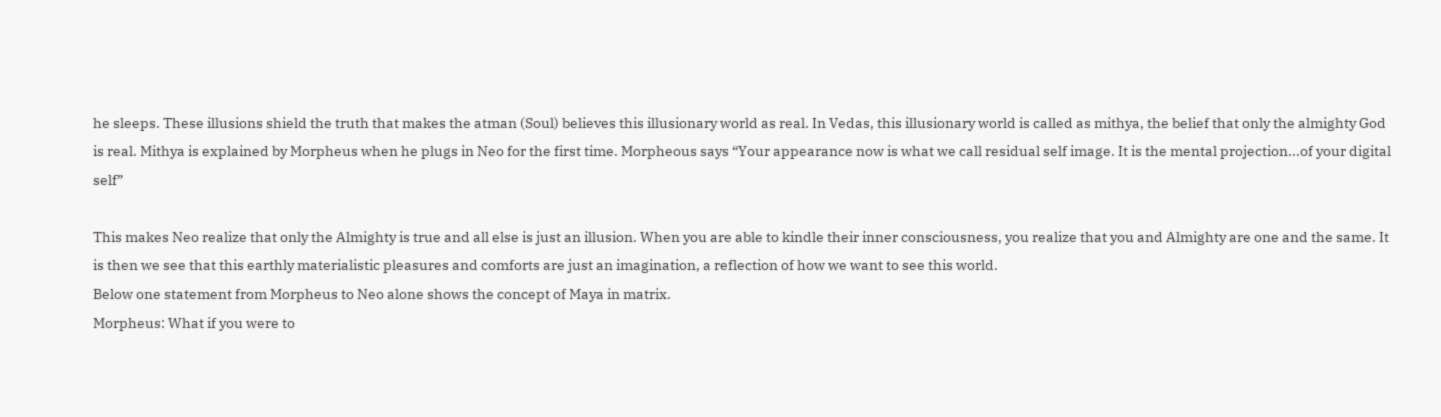he sleeps. These illusions shield the truth that makes the atman (Soul) believes this illusionary world as real. In Vedas, this illusionary world is called as mithya, the belief that only the almighty God is real. Mithya is explained by Morpheus when he plugs in Neo for the first time. Morpheous says “Your appearance now is what we call residual self image. It is the mental projection...of your digital self”

This makes Neo realize that only the Almighty is true and all else is just an illusion. When you are able to kindle their inner consciousness, you realize that you and Almighty are one and the same. It is then we see that this earthly materialistic pleasures and comforts are just an imagination, a reflection of how we want to see this world.
Below one statement from Morpheus to Neo alone shows the concept of Maya in matrix.
Morpheus: What if you were to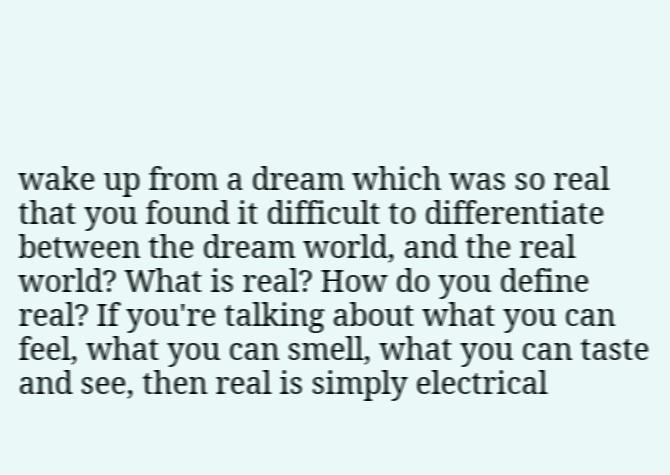wake up from a dream which was so real that you found it difficult to differentiate between the dream world, and the real world? What is real? How do you define real? If you're talking about what you can feel, what you can smell, what you can taste and see, then real is simply electrical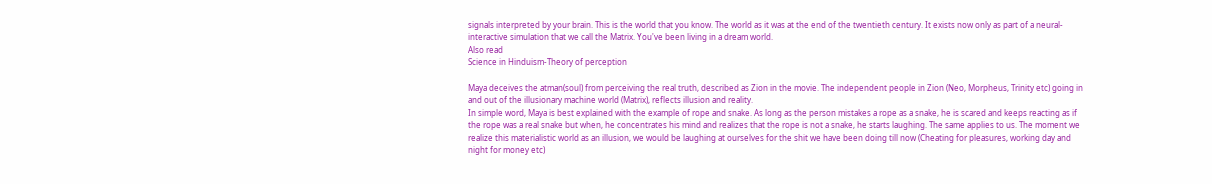signals interpreted by your brain. This is the world that you know. The world as it was at the end of the twentieth century. It exists now only as part of a neural-interactive simulation that we call the Matrix. You've been living in a dream world.
Also read
Science in Hinduism-Theory of perception

Maya deceives the atman(soul) from perceiving the real truth, described as Zion in the movie. The independent people in Zion (Neo, Morpheus, Trinity etc) going in and out of the illusionary machine world (Matrix), reflects illusion and reality.
In simple word, Maya is best explained with the example of rope and snake. As long as the person mistakes a rope as a snake, he is scared and keeps reacting as if the rope was a real snake but when, he concentrates his mind and realizes that the rope is not a snake, he starts laughing. The same applies to us. The moment we realize this materialistic world as an illusion, we would be laughing at ourselves for the shit we have been doing till now (Cheating for pleasures, working day and night for money etc)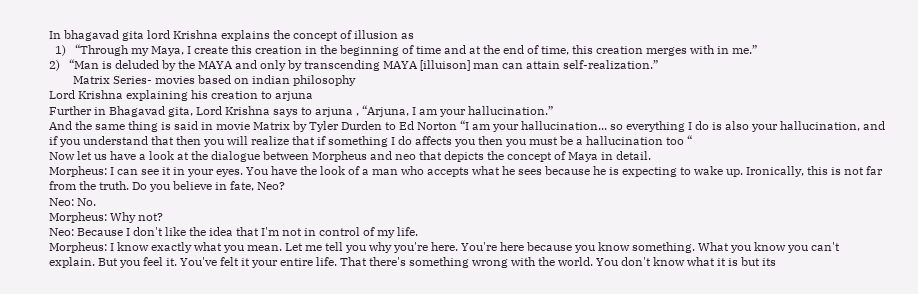In bhagavad gita lord Krishna explains the concept of illusion as
  1)   “Through my Maya, I create this creation in the beginning of time and at the end of time, this creation merges with in me.”
2)   “Man is deluded by the MAYA and only by transcending MAYA [illuison] man can attain self-realization.”
        Matrix Series- movies based on indian philosophy
Lord Krishna explaining his creation to arjuna
Further in Bhagavad gita, Lord Krishna says to arjuna , “Arjuna, I am your hallucination.”
And the same thing is said in movie Matrix by Tyler Durden to Ed Norton “I am your hallucination... so everything I do is also your hallucination, and if you understand that then you will realize that if something I do affects you then you must be a hallucination too “
Now let us have a look at the dialogue between Morpheus and neo that depicts the concept of Maya in detail.
Morpheus: I can see it in your eyes. You have the look of a man who accepts what he sees because he is expecting to wake up. Ironically, this is not far from the truth. Do you believe in fate, Neo?
Neo: No.
Morpheus: Why not?
Neo: Because I don't like the idea that I'm not in control of my life.
Morpheus: I know exactly what you mean. Let me tell you why you're here. You're here because you know something. What you know you can't explain. But you feel it. You've felt it your entire life. That there's something wrong with the world. You don't know what it is but its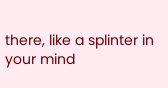there, like a splinter in your mind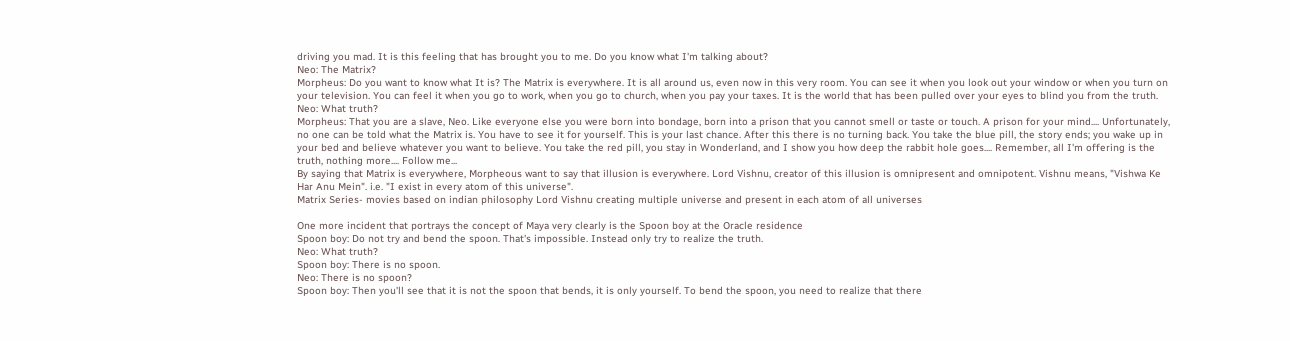driving you mad. It is this feeling that has brought you to me. Do you know what I'm talking about?
Neo: The Matrix?
Morpheus: Do you want to know what It is? The Matrix is everywhere. It is all around us, even now in this very room. You can see it when you look out your window or when you turn on your television. You can feel it when you go to work, when you go to church, when you pay your taxes. It is the world that has been pulled over your eyes to blind you from the truth.
Neo: What truth?
Morpheus: That you are a slave, Neo. Like everyone else you were born into bondage, born into a prison that you cannot smell or taste or touch. A prison for your mind.... Unfortunately, no one can be told what the Matrix is. You have to see it for yourself. This is your last chance. After this there is no turning back. You take the blue pill, the story ends; you wake up in your bed and believe whatever you want to believe. You take the red pill, you stay in Wonderland, and I show you how deep the rabbit hole goes.... Remember, all I'm offering is the truth, nothing more.... Follow me...
By saying that Matrix is everywhere, Morpheous want to say that illusion is everywhere. Lord Vishnu, creator of this illusion is omnipresent and omnipotent. Vishnu means, "Vishwa Ke Har Anu Mein". i.e. "I exist in every atom of this universe".
Matrix Series- movies based on indian philosophy Lord Vishnu creating multiple universe and present in each atom of all universes

One more incident that portrays the concept of Maya very clearly is the Spoon boy at the Oracle residence
Spoon boy: Do not try and bend the spoon. That's impossible. Instead only try to realize the truth.
Neo: What truth?
Spoon boy: There is no spoon.
Neo: There is no spoon?
Spoon boy: Then you'll see that it is not the spoon that bends, it is only yourself. To bend the spoon, you need to realize that there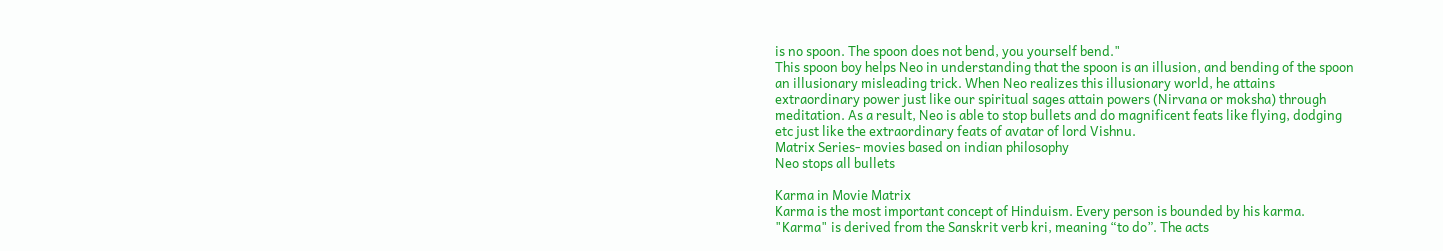is no spoon. The spoon does not bend, you yourself bend."
This spoon boy helps Neo in understanding that the spoon is an illusion, and bending of the spoon an illusionary misleading trick. When Neo realizes this illusionary world, he attains extraordinary power just like our spiritual sages attain powers (Nirvana or moksha) through meditation. As a result, Neo is able to stop bullets and do magnificent feats like flying, dodging etc just like the extraordinary feats of avatar of lord Vishnu.
Matrix Series- movies based on indian philosophy
Neo stops all bullets

Karma in Movie Matrix
Karma is the most important concept of Hinduism. Every person is bounded by his karma. "Karma" is derived from the Sanskrit verb kri, meaning “to do”. The acts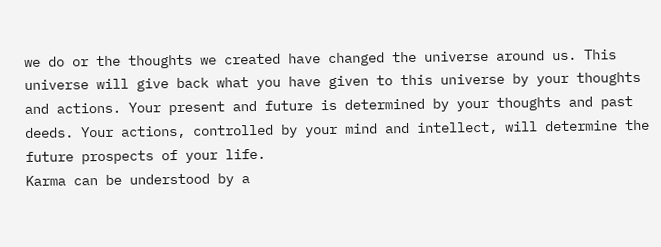we do or the thoughts we created have changed the universe around us. This universe will give back what you have given to this universe by your thoughts and actions. Your present and future is determined by your thoughts and past deeds. Your actions, controlled by your mind and intellect, will determine the future prospects of your life.
Karma can be understood by a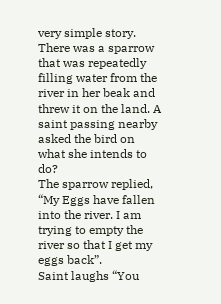very simple story. There was a sparrow that was repeatedly filling water from the river in her beak and threw it on the land. A saint passing nearby asked the bird on what she intends to do?
The sparrow replied, “My Eggs have fallen into the river. I am trying to empty the river so that I get my eggs back”.
Saint laughs “You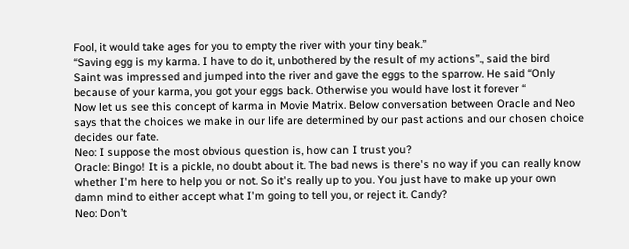Fool, it would take ages for you to empty the river with your tiny beak.”
“Saving egg is my karma. I have to do it, unbothered by the result of my actions”., said the bird
Saint was impressed and jumped into the river and gave the eggs to the sparrow. He said “Only because of your karma, you got your eggs back. Otherwise you would have lost it forever “
Now let us see this concept of karma in Movie Matrix. Below conversation between Oracle and Neo says that the choices we make in our life are determined by our past actions and our chosen choice decides our fate.
Neo: I suppose the most obvious question is, how can I trust you?
Oracle: Bingo! It is a pickle, no doubt about it. The bad news is there's no way if you can really know whether I'm here to help you or not. So it's really up to you. You just have to make up your own damn mind to either accept what I'm going to tell you, or reject it. Candy?
Neo: Don’t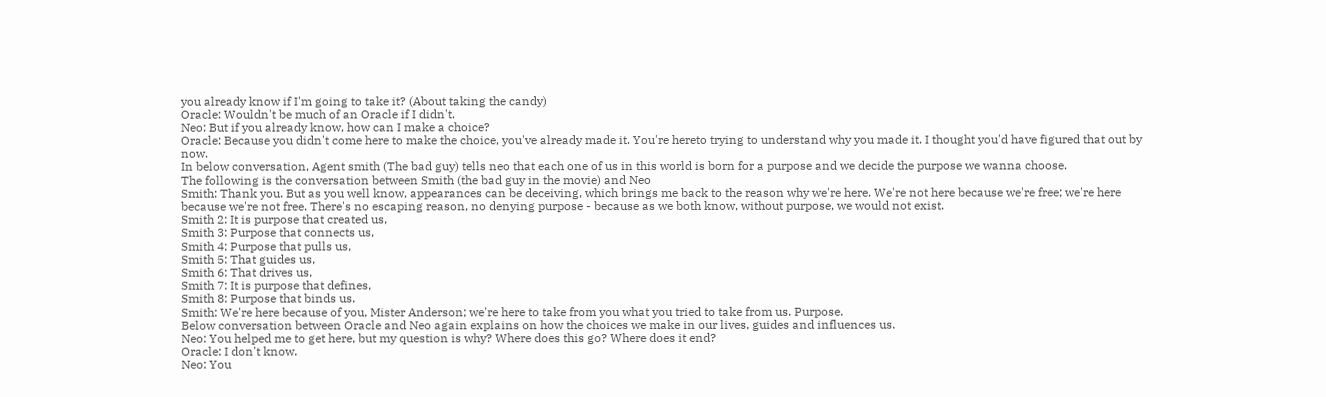you already know if I'm going to take it? (About taking the candy)
Oracle: Wouldn't be much of an Oracle if I didn't.
Neo: But if you already know, how can I make a choice?
Oracle: Because you didn't come here to make the choice, you've already made it. You're hereto trying to understand why you made it. I thought you'd have figured that out by now.
In below conversation, Agent smith (The bad guy) tells neo that each one of us in this world is born for a purpose and we decide the purpose we wanna choose.
The following is the conversation between Smith (the bad guy in the movie) and Neo
Smith: Thank you. But as you well know, appearances can be deceiving, which brings me back to the reason why we're here. We're not here because we're free; we're here because we're not free. There's no escaping reason, no denying purpose - because as we both know, without purpose, we would not exist.
Smith 2: It is purpose that created us,
Smith 3: Purpose that connects us,
Smith 4: Purpose that pulls us,
Smith 5: That guides us,
Smith 6: That drives us,
Smith 7: It is purpose that defines,
Smith 8: Purpose that binds us.
Smith: We're here because of you, Mister Anderson; we're here to take from you what you tried to take from us. Purpose.
Below conversation between Oracle and Neo again explains on how the choices we make in our lives, guides and influences us.
Neo: You helped me to get here, but my question is why? Where does this go? Where does it end?
Oracle: I don't know.
Neo: You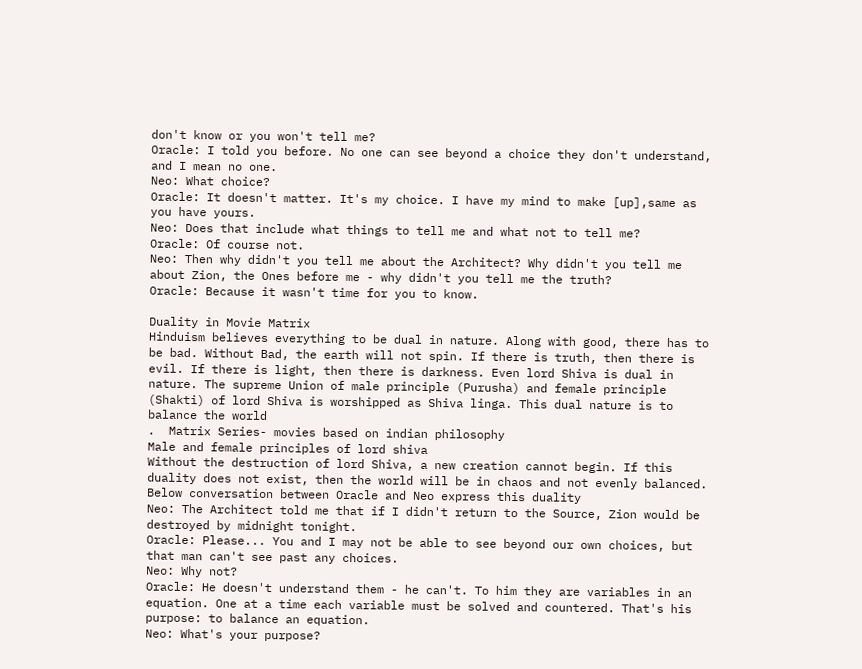don't know or you won't tell me?
Oracle: I told you before. No one can see beyond a choice they don't understand, and I mean no one.
Neo: What choice?
Oracle: It doesn't matter. It's my choice. I have my mind to make [up],same as you have yours.
Neo: Does that include what things to tell me and what not to tell me?
Oracle: Of course not.
Neo: Then why didn't you tell me about the Architect? Why didn't you tell me about Zion, the Ones before me - why didn't you tell me the truth?
Oracle: Because it wasn't time for you to know.

Duality in Movie Matrix
Hinduism believes everything to be dual in nature. Along with good, there has to be bad. Without Bad, the earth will not spin. If there is truth, then there is evil. If there is light, then there is darkness. Even lord Shiva is dual in nature. The supreme Union of male principle (Purusha) and female principle (Shakti) of lord Shiva is worshipped as Shiva linga. This dual nature is to balance the world
.  Matrix Series- movies based on indian philosophy
Male and female principles of lord shiva
Without the destruction of lord Shiva, a new creation cannot begin. If this duality does not exist, then the world will be in chaos and not evenly balanced.
Below conversation between Oracle and Neo express this duality
Neo: The Architect told me that if I didn't return to the Source, Zion would be destroyed by midnight tonight.
Oracle: Please... You and I may not be able to see beyond our own choices, but that man can't see past any choices.
Neo: Why not?
Oracle: He doesn't understand them - he can't. To him they are variables in an equation. One at a time each variable must be solved and countered. That's his purpose: to balance an equation.
Neo: What's your purpose?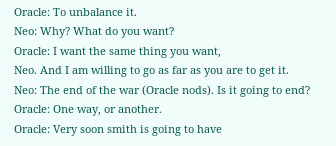Oracle: To unbalance it.
Neo: Why? What do you want?
Oracle: I want the same thing you want,
Neo. And I am willing to go as far as you are to get it.
Neo: The end of the war (Oracle nods). Is it going to end?
Oracle: One way, or another.
Oracle: Very soon smith is going to have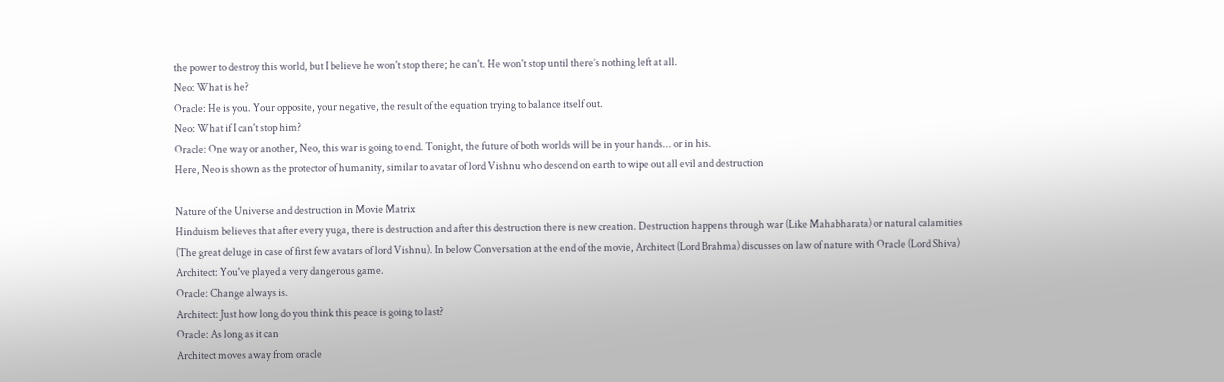the power to destroy this world, but I believe he won't stop there; he can't. He won't stop until there’s nothing left at all.
Neo: What is he?
Oracle: He is you. Your opposite, your negative, the result of the equation trying to balance itself out.
Neo: What if I can't stop him?
Oracle: One way or another, Neo, this war is going to end. Tonight, the future of both worlds will be in your hands... or in his.
Here, Neo is shown as the protector of humanity, similar to avatar of lord Vishnu who descend on earth to wipe out all evil and destruction

Nature of the Universe and destruction in Movie Matrix
Hinduism believes that after every yuga, there is destruction and after this destruction there is new creation. Destruction happens through war (Like Mahabharata) or natural calamities (The great deluge in case of first few avatars of lord Vishnu). In below Conversation at the end of the movie, Architect (Lord Brahma) discusses on law of nature with Oracle (Lord Shiva)
Architect: You've played a very dangerous game.
Oracle: Change always is.
Architect: Just how long do you think this peace is going to last?
Oracle: As long as it can
Architect moves away from oracle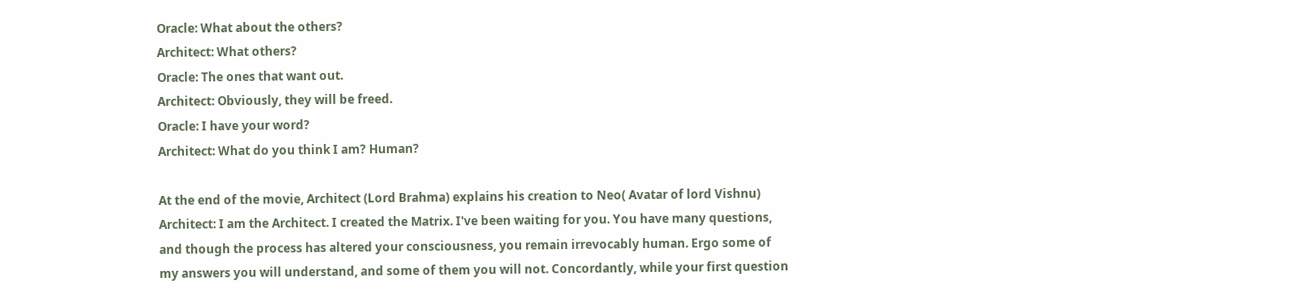Oracle: What about the others?
Architect: What others?
Oracle: The ones that want out.
Architect: Obviously, they will be freed.
Oracle: I have your word?
Architect: What do you think I am? Human?

At the end of the movie, Architect (Lord Brahma) explains his creation to Neo( Avatar of lord Vishnu)
Architect: I am the Architect. I created the Matrix. I've been waiting for you. You have many questions, and though the process has altered your consciousness, you remain irrevocably human. Ergo some of my answers you will understand, and some of them you will not. Concordantly, while your first question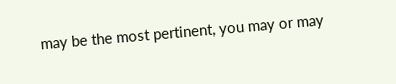may be the most pertinent, you may or may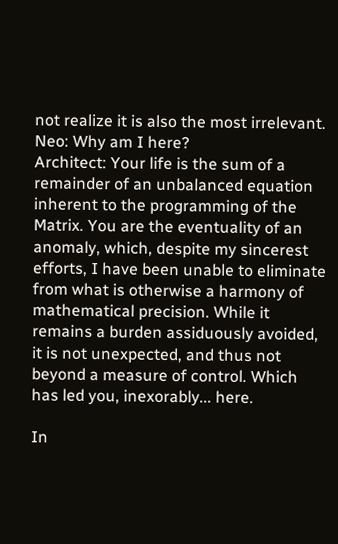not realize it is also the most irrelevant.
Neo: Why am I here?
Architect: Your life is the sum of a remainder of an unbalanced equation inherent to the programming of the Matrix. You are the eventuality of an anomaly, which, despite my sincerest efforts, I have been unable to eliminate from what is otherwise a harmony of mathematical precision. While it remains a burden assiduously avoided, it is not unexpected, and thus not beyond a measure of control. Which has led you, inexorably... here.

In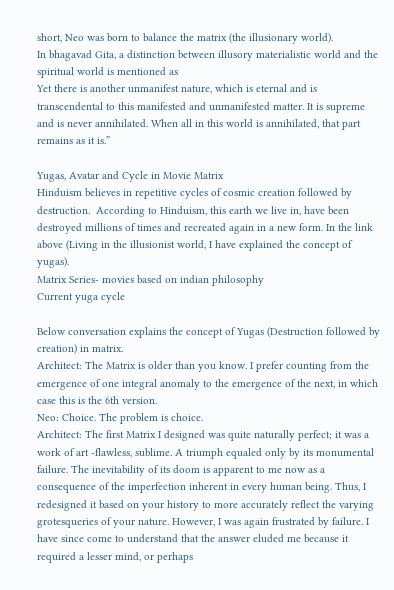short, Neo was born to balance the matrix (the illusionary world).
In bhagavad Gita, a distinction between illusory materialistic world and the spiritual world is mentioned as
Yet there is another unmanifest nature, which is eternal and is transcendental to this manifested and unmanifested matter. It is supreme and is never annihilated. When all in this world is annihilated, that part remains as it is.”

Yugas, Avatar and Cycle in Movie Matrix
Hinduism believes in repetitive cycles of cosmic creation followed by destruction.  According to Hinduism, this earth we live in, have been destroyed millions of times and recreated again in a new form. In the link above (Living in the illusionist world, I have explained the concept of yugas).
Matrix Series- movies based on indian philosophy
Current yuga cycle

Below conversation explains the concept of Yugas (Destruction followed by creation) in matrix.
Architect: The Matrix is older than you know. I prefer counting from the emergence of one integral anomaly to the emergence of the next, in which case this is the 6th version.
Neo: Choice. The problem is choice.
Architect: The first Matrix I designed was quite naturally perfect; it was a work of art -flawless, sublime. A triumph equaled only by its monumental failure. The inevitability of its doom is apparent to me now as a consequence of the imperfection inherent in every human being. Thus, I redesigned it based on your history to more accurately reflect the varying grotesqueries of your nature. However, I was again frustrated by failure. I have since come to understand that the answer eluded me because it required a lesser mind, or perhaps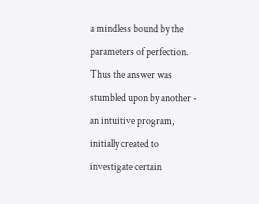a mindless bound by the parameters of perfection. Thus the answer was stumbled upon by another - an intuitive program, initially created to investigate certain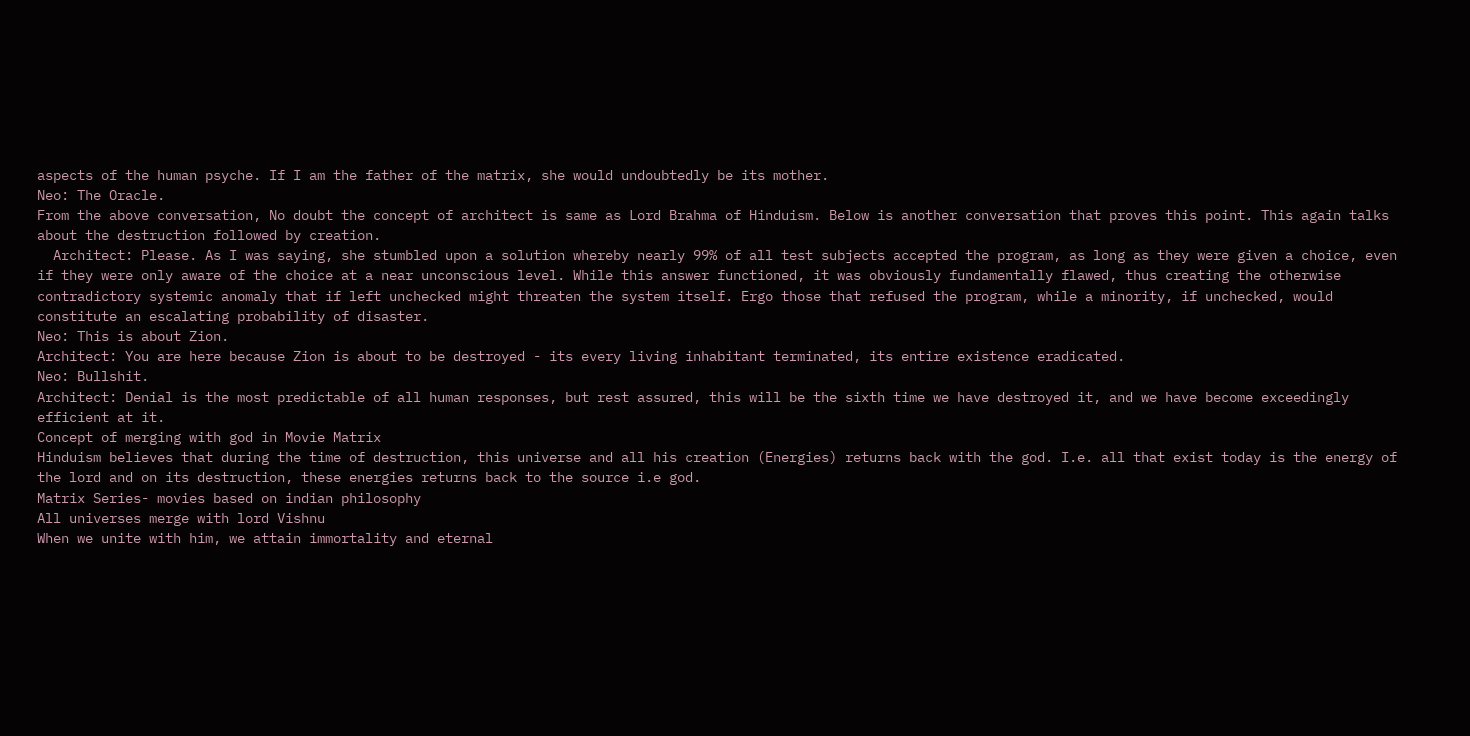aspects of the human psyche. If I am the father of the matrix, she would undoubtedly be its mother.
Neo: The Oracle.
From the above conversation, No doubt the concept of architect is same as Lord Brahma of Hinduism. Below is another conversation that proves this point. This again talks about the destruction followed by creation.
  Architect: Please. As I was saying, she stumbled upon a solution whereby nearly 99% of all test subjects accepted the program, as long as they were given a choice, even if they were only aware of the choice at a near unconscious level. While this answer functioned, it was obviously fundamentally flawed, thus creating the otherwise contradictory systemic anomaly that if left unchecked might threaten the system itself. Ergo those that refused the program, while a minority, if unchecked, would constitute an escalating probability of disaster.
Neo: This is about Zion.
Architect: You are here because Zion is about to be destroyed - its every living inhabitant terminated, its entire existence eradicated.
Neo: Bullshit.
Architect: Denial is the most predictable of all human responses, but rest assured, this will be the sixth time we have destroyed it, and we have become exceedingly efficient at it.
Concept of merging with god in Movie Matrix
Hinduism believes that during the time of destruction, this universe and all his creation (Energies) returns back with the god. I.e. all that exist today is the energy of the lord and on its destruction, these energies returns back to the source i.e god.
Matrix Series- movies based on indian philosophy
All universes merge with lord Vishnu
When we unite with him, we attain immortality and eternal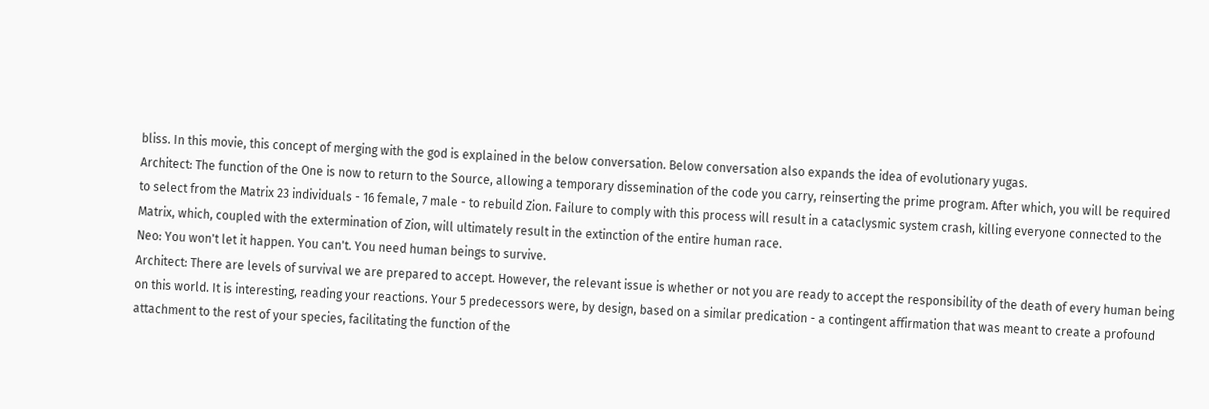bliss. In this movie, this concept of merging with the god is explained in the below conversation. Below conversation also expands the idea of evolutionary yugas.
Architect: The function of the One is now to return to the Source, allowing a temporary dissemination of the code you carry, reinserting the prime program. After which, you will be required to select from the Matrix 23 individuals - 16 female, 7 male - to rebuild Zion. Failure to comply with this process will result in a cataclysmic system crash, killing everyone connected to the Matrix, which, coupled with the extermination of Zion, will ultimately result in the extinction of the entire human race.
Neo: You won't let it happen. You can't. You need human beings to survive.
Architect: There are levels of survival we are prepared to accept. However, the relevant issue is whether or not you are ready to accept the responsibility of the death of every human being on this world. It is interesting, reading your reactions. Your 5 predecessors were, by design, based on a similar predication - a contingent affirmation that was meant to create a profound attachment to the rest of your species, facilitating the function of the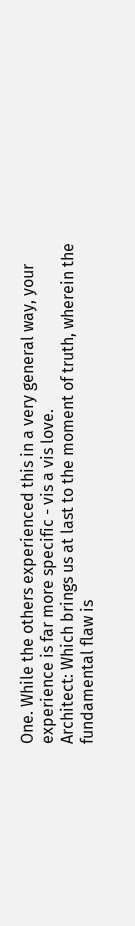One. While the others experienced this in a very general way, your experience is far more specific - vis a vis love.
Architect: Which brings us at last to the moment of truth, wherein the fundamental flaw is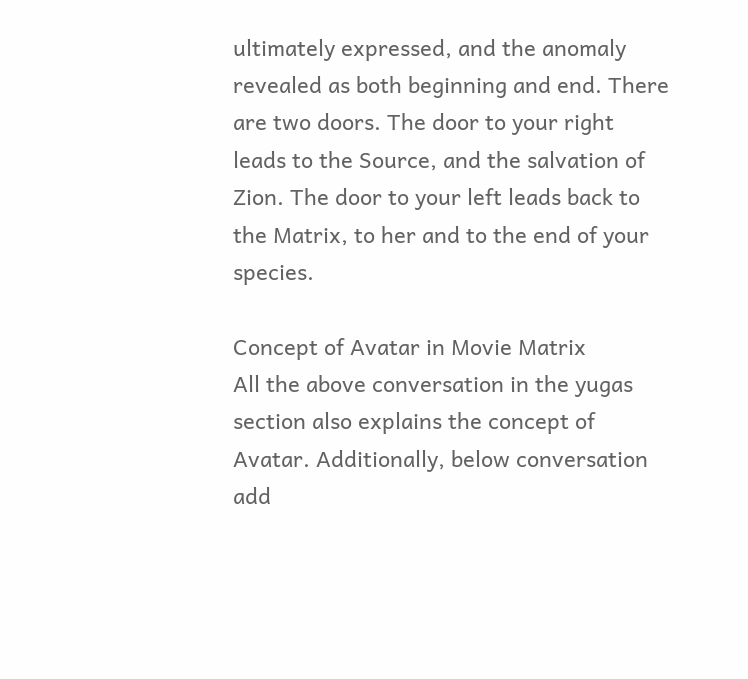ultimately expressed, and the anomaly revealed as both beginning and end. There are two doors. The door to your right leads to the Source, and the salvation of Zion. The door to your left leads back to the Matrix, to her and to the end of your species.

Concept of Avatar in Movie Matrix
All the above conversation in the yugas section also explains the concept of Avatar. Additionally, below conversation add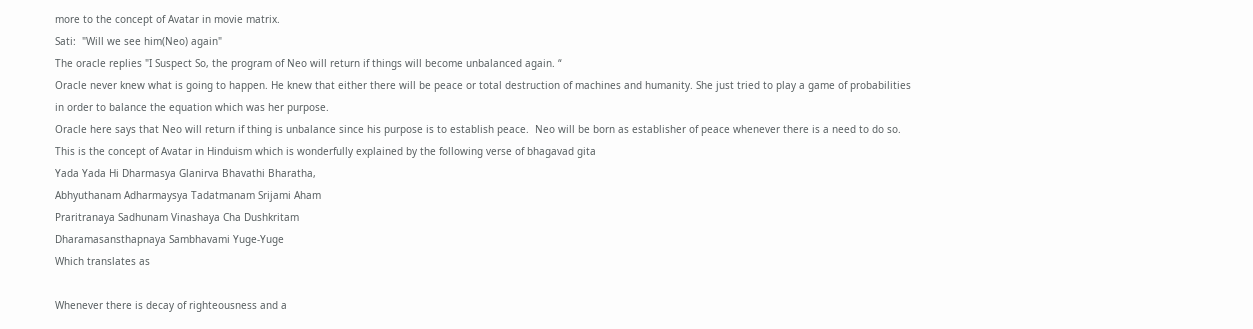more to the concept of Avatar in movie matrix.
Sati:  "Will we see him(Neo) again"
The oracle replies "I Suspect So, the program of Neo will return if things will become unbalanced again. “
Oracle never knew what is going to happen. He knew that either there will be peace or total destruction of machines and humanity. She just tried to play a game of probabilities in order to balance the equation which was her purpose.
Oracle here says that Neo will return if thing is unbalance since his purpose is to establish peace.  Neo will be born as establisher of peace whenever there is a need to do so. This is the concept of Avatar in Hinduism which is wonderfully explained by the following verse of bhagavad gita
Yada Yada Hi Dharmasya Glanirva Bhavathi Bharatha,
Abhyuthanam Adharmaysya Tadatmanam Srijami Aham
Praritranaya Sadhunam Vinashaya Cha Dushkritam
Dharamasansthapnaya Sambhavami Yuge-Yuge
Which translates as

Whenever there is decay of righteousness and a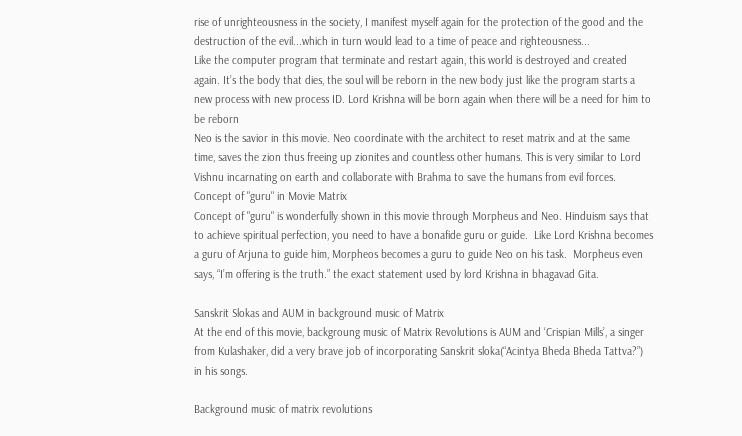rise of unrighteousness in the society, I manifest myself again for the protection of the good and the destruction of the evil...which in turn would lead to a time of peace and righteousness...
Like the computer program that terminate and restart again, this world is destroyed and created again. It’s the body that dies, the soul will be reborn in the new body just like the program starts a new process with new process ID. Lord Krishna will be born again when there will be a need for him to be reborn
Neo is the savior in this movie. Neo coordinate with the architect to reset matrix and at the same time, saves the zion thus freeing up zionites and countless other humans. This is very similar to Lord Vishnu incarnating on earth and collaborate with Brahma to save the humans from evil forces.
Concept of "guru" in Movie Matrix
Concept of "guru" is wonderfully shown in this movie through Morpheus and Neo. Hinduism says that to achieve spiritual perfection, you need to have a bonafide guru or guide.  Like Lord Krishna becomes a guru of Arjuna to guide him, Morpheos becomes a guru to guide Neo on his task.  Morpheus even says, “I’m offering is the truth.” the exact statement used by lord Krishna in bhagavad Gita.

Sanskrit Slokas and AUM in background music of Matrix
At the end of this movie, backgroung music of Matrix Revolutions is AUM and ‘Crispian Mills’, a singer from Kulashaker, did a very brave job of incorporating Sanskrit sloka(“Acintya Bheda Bheda Tattva?”) in his songs.

Background music of matrix revolutions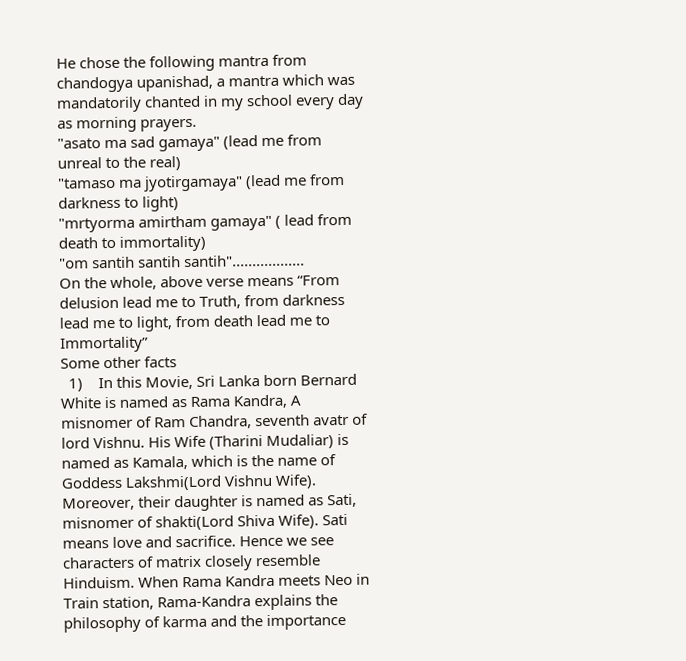He chose the following mantra from chandogya upanishad, a mantra which was mandatorily chanted in my school every day as morning prayers.
"asato ma sad gamaya" (lead me from unreal to the real)
"tamaso ma jyotirgamaya" (lead me from darkness to light)
"mrtyorma amirtham gamaya" ( lead from death to immortality)
"om santih santih santih"..................
On the whole, above verse means “From delusion lead me to Truth, from darkness lead me to light, from death lead me to Immortality”
Some other facts
  1)    In this Movie, Sri Lanka born Bernard White is named as Rama Kandra, A misnomer of Ram Chandra, seventh avatr of lord Vishnu. His Wife (Tharini Mudaliar) is named as Kamala, which is the name of Goddess Lakshmi(Lord Vishnu Wife). Moreover, their daughter is named as Sati, misnomer of shakti(Lord Shiva Wife). Sati means love and sacrifice. Hence we see characters of matrix closely resemble Hinduism. When Rama Kandra meets Neo in Train station, Rama-Kandra explains the philosophy of karma and the importance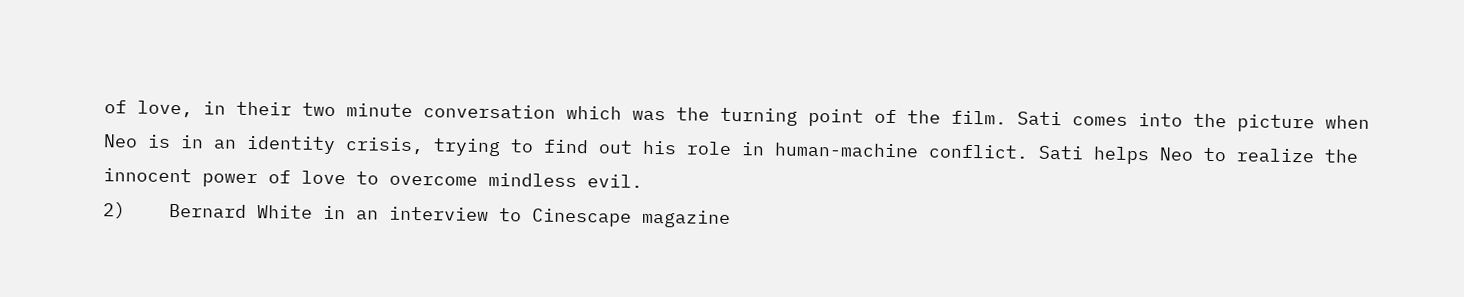of love, in their two minute conversation which was the turning point of the film. Sati comes into the picture when Neo is in an identity crisis, trying to find out his role in human-machine conflict. Sati helps Neo to realize the innocent power of love to overcome mindless evil.
2)    Bernard White in an interview to Cinescape magazine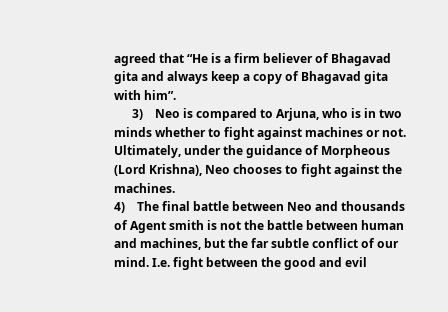agreed that “He is a firm believer of Bhagavad gita and always keep a copy of Bhagavad gita with him”.
      3)    Neo is compared to Arjuna, who is in two minds whether to fight against machines or not. Ultimately, under the guidance of Morpheous (Lord Krishna), Neo chooses to fight against the machines.
4)    The final battle between Neo and thousands of Agent smith is not the battle between human and machines, but the far subtle conflict of our mind. I.e. fight between the good and evil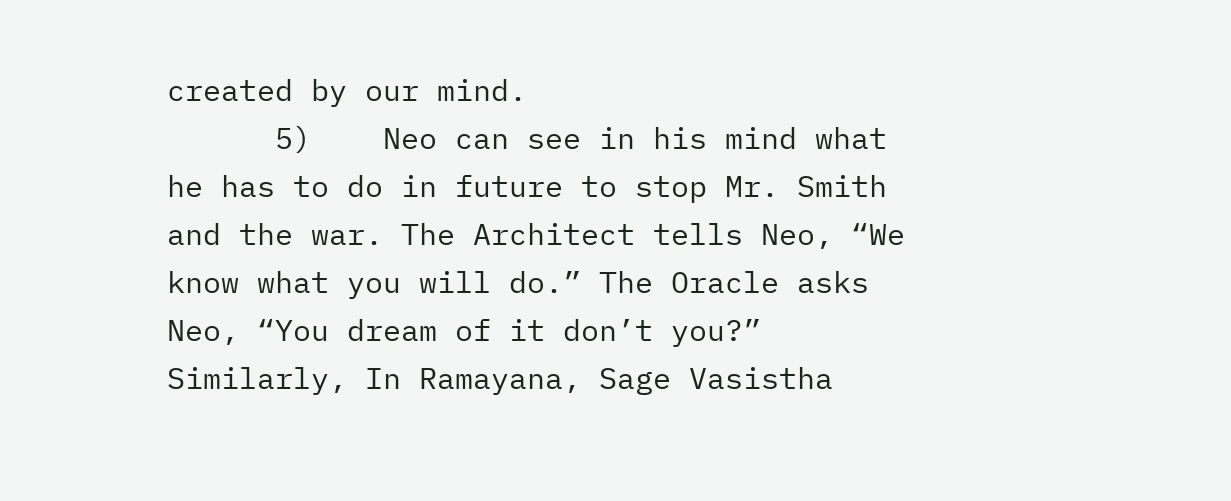created by our mind.
      5)    Neo can see in his mind what he has to do in future to stop Mr. Smith and the war. The Architect tells Neo, “We know what you will do.” The Oracle asks Neo, “You dream of it don’t you?” Similarly, In Ramayana, Sage Vasistha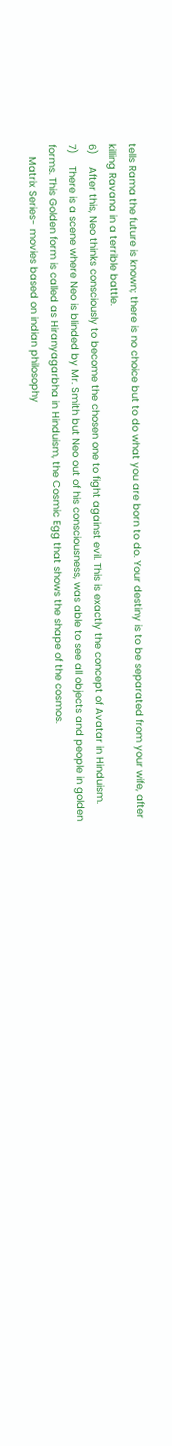tells Rama the future is known; there is no choice but to do what you are born to do. Your destiny is to be separated from your wife, after killing Ravana in a terrible battle.
6)    After this, Neo thinks consciously to become the chosen one to fight against evil. This is exactly the concept of Avatar in Hinduism.
7)    There is a scene where Neo is blinded by Mr. Smith but Neo out of his consciousness, was able to see all objects and people in golden forms. This Golden form is called as Hiranyagarbha in Hinduism, the Cosmic Egg that shows the shape of the cosmos.
    Matrix Series- movies based on indian philosophy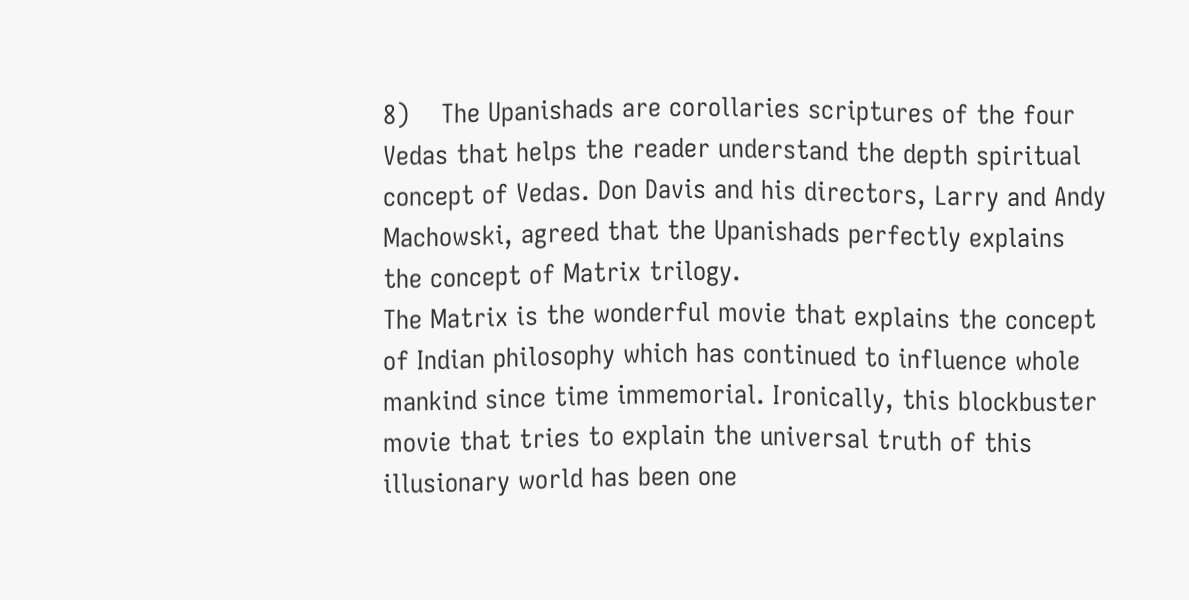8)    The Upanishads are corollaries scriptures of the four Vedas that helps the reader understand the depth spiritual concept of Vedas. Don Davis and his directors, Larry and Andy Machowski, agreed that the Upanishads perfectly explains the concept of Matrix trilogy.
The Matrix is the wonderful movie that explains the concept of Indian philosophy which has continued to influence whole mankind since time immemorial. Ironically, this blockbuster movie that tries to explain the universal truth of this illusionary world has been one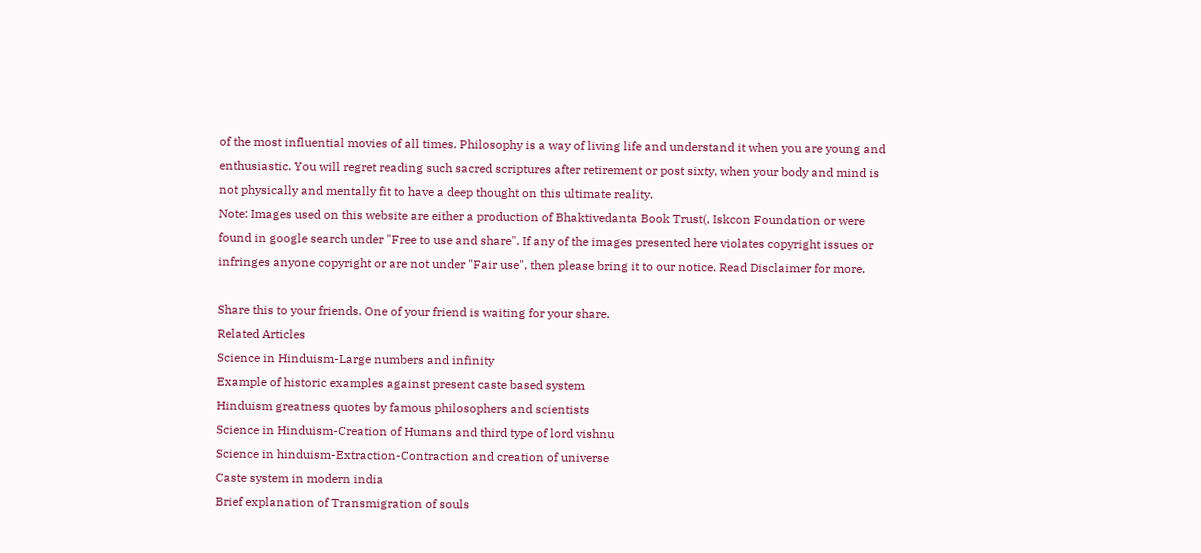of the most influential movies of all times. Philosophy is a way of living life and understand it when you are young and enthusiastic. You will regret reading such sacred scriptures after retirement or post sixty, when your body and mind is not physically and mentally fit to have a deep thought on this ultimate reality.
Note: Images used on this website are either a production of Bhaktivedanta Book Trust(, Iskcon Foundation or were found in google search under "Free to use and share". If any of the images presented here violates copyright issues or infringes anyone copyright or are not under "Fair use", then please bring it to our notice. Read Disclaimer for more.

Share this to your friends. One of your friend is waiting for your share.
Related Articles
Science in Hinduism-Large numbers and infinity
Example of historic examples against present caste based system
Hinduism greatness quotes by famous philosophers and scientists
Science in Hinduism-Creation of Humans and third type of lord vishnu
Science in hinduism-Extraction-Contraction and creation of universe
Caste system in modern india
Brief explanation of Transmigration of souls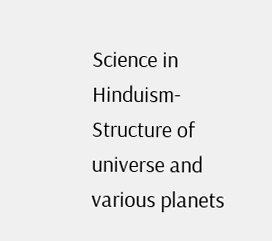Science in Hinduism-Structure of universe and various planets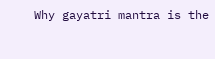Why gayatri mantra is the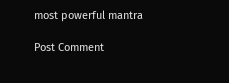most powerful mantra

Post Comment